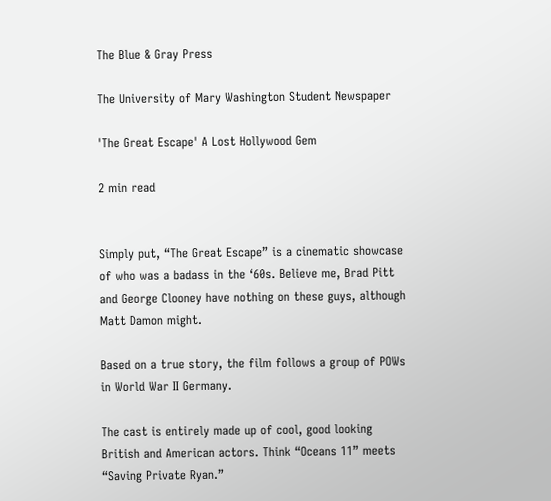The Blue & Gray Press

The University of Mary Washington Student Newspaper

'The Great Escape' A Lost Hollywood Gem

2 min read


Simply put, “The Great Escape” is a cinematic showcase of who was a badass in the ‘60s. Believe me, Brad Pitt and George Clooney have nothing on these guys, although Matt Damon might.

Based on a true story, the film follows a group of POWs in World War II Germany.

The cast is entirely made up of cool, good looking British and American actors. Think “Oceans 11” meets “Saving Private Ryan.”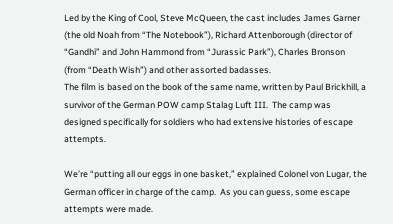Led by the King of Cool, Steve McQueen, the cast includes James Garner (the old Noah from “The Notebook”), Richard Attenborough (director of “Gandhi” and John Hammond from “Jurassic Park”), Charles Bronson (from “Death Wish”) and other assorted badasses.
The film is based on the book of the same name, written by Paul Brickhill, a survivor of the German POW camp Stalag Luft III.  The camp was designed specifically for soldiers who had extensive histories of escape attempts.

We’re “putting all our eggs in one basket,” explained Colonel von Lugar, the German officer in charge of the camp.  As you can guess, some escape attempts were made.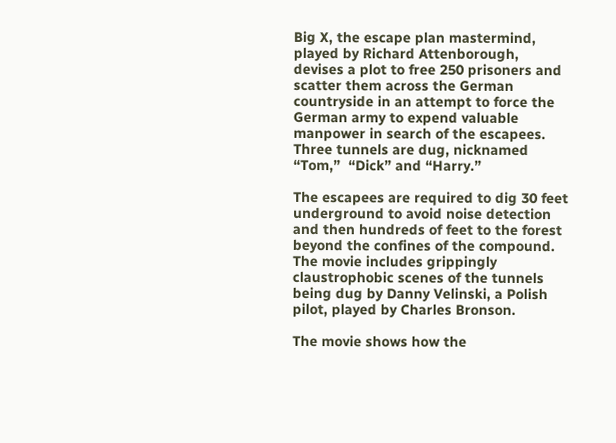Big X, the escape plan mastermind, played by Richard Attenborough, devises a plot to free 250 prisoners and scatter them across the German countryside in an attempt to force the German army to expend valuable manpower in search of the escapees. Three tunnels are dug, nicknamed “Tom,”  “Dick” and “Harry.”

The escapees are required to dig 30 feet underground to avoid noise detection and then hundreds of feet to the forest beyond the confines of the compound. The movie includes grippingly claustrophobic scenes of the tunnels being dug by Danny Velinski, a Polish pilot, played by Charles Bronson.

The movie shows how the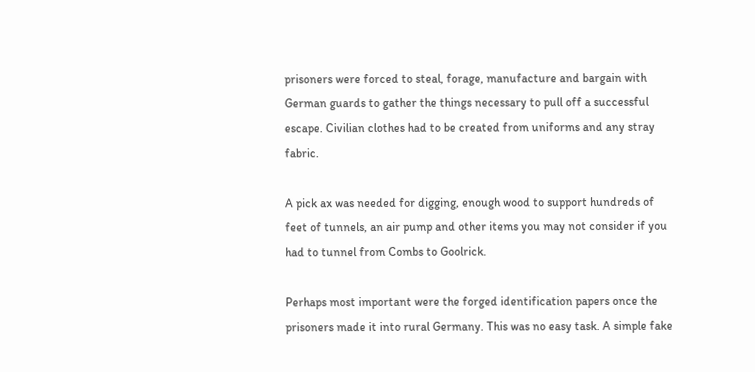prisoners were forced to steal, forage, manufacture and bargain with German guards to gather the things necessary to pull off a successful escape. Civilian clothes had to be created from uniforms and any stray fabric.

A pick ax was needed for digging, enough wood to support hundreds of feet of tunnels, an air pump and other items you may not consider if you had to tunnel from Combs to Goolrick.

Perhaps most important were the forged identification papers once the prisoners made it into rural Germany. This was no easy task. A simple fake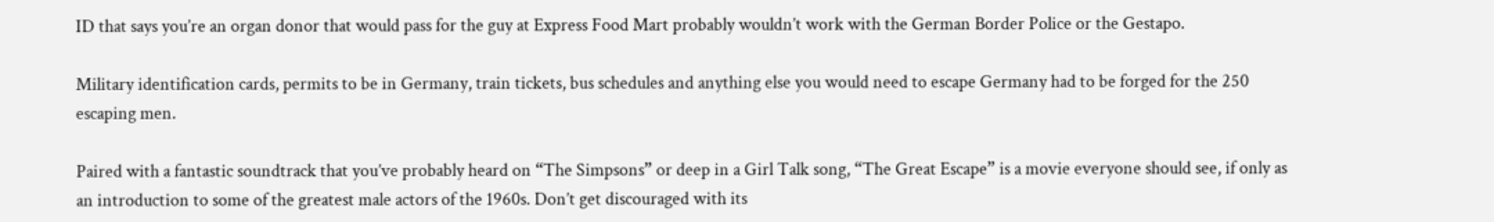ID that says you’re an organ donor that would pass for the guy at Express Food Mart probably wouldn’t work with the German Border Police or the Gestapo.

Military identification cards, permits to be in Germany, train tickets, bus schedules and anything else you would need to escape Germany had to be forged for the 250 escaping men.

Paired with a fantastic soundtrack that you’ve probably heard on “The Simpsons” or deep in a Girl Talk song, “The Great Escape” is a movie everyone should see, if only as an introduction to some of the greatest male actors of the 1960s. Don’t get discouraged with its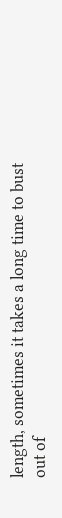length, sometimes it takes a long time to bust out of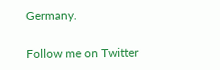Germany.

Follow me on Twitter